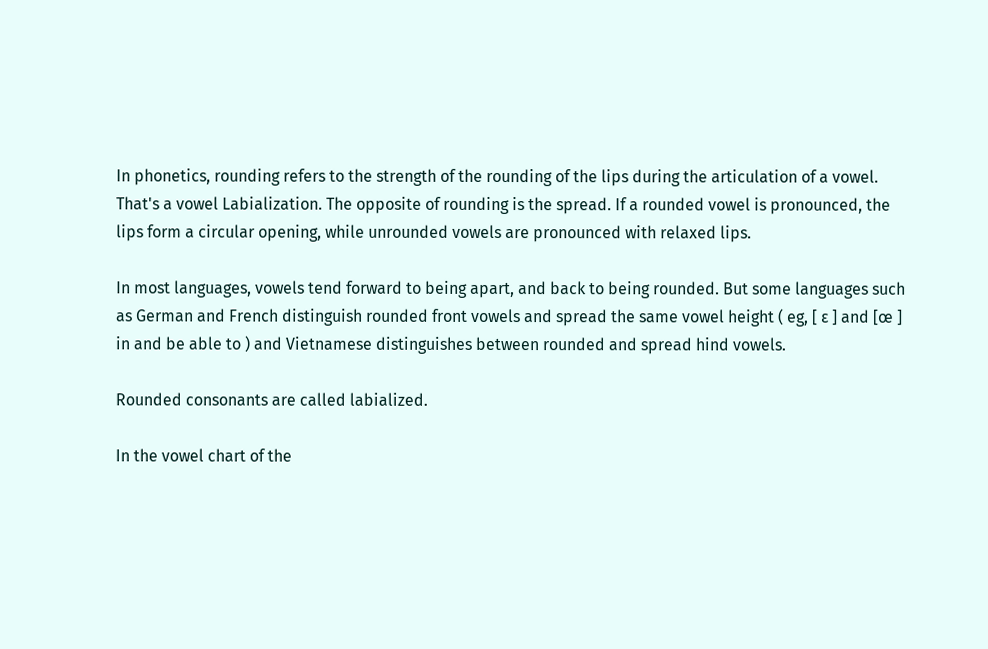In phonetics, rounding refers to the strength of the rounding of the lips during the articulation of a vowel. That's a vowel Labialization. The opposite of rounding is the spread. If a rounded vowel is pronounced, the lips form a circular opening, while unrounded vowels are pronounced with relaxed lips.

In most languages, vowels tend forward to being apart, and back to being rounded. But some languages such as German and French distinguish rounded front vowels and spread the same vowel height ( eg, [ ɛ ] and [œ ] in and be able to ) and Vietnamese distinguishes between rounded and spread hind vowels.

Rounded consonants are called labialized.

In the vowel chart of the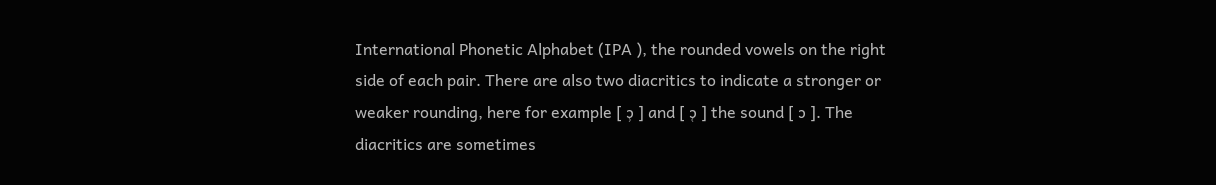International Phonetic Alphabet (IPA ), the rounded vowels on the right side of each pair. There are also two diacritics to indicate a stronger or weaker rounding, here for example [ ɔ̹ ] and [ ɔ̜ ] the sound [ ɔ ]. The diacritics are sometimes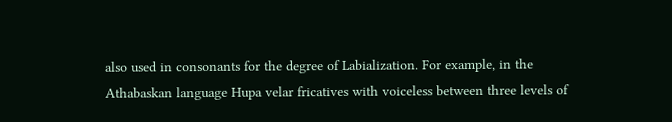also used in consonants for the degree of Labialization. For example, in the Athabaskan language Hupa velar fricatives with voiceless between three levels of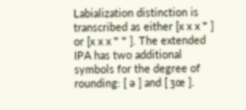Labialization distinction is transcribed as either [x x x ʷ ] or [x x x ʷ ʷ ]. The extended IPA has two additional symbols for the degree of rounding: [ ə ] and [ ʒœ ].